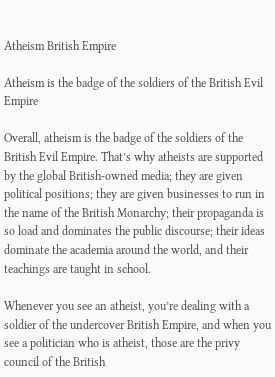Atheism British Empire

Atheism is the badge of the soldiers of the British Evil Empire

Overall, atheism is the badge of the soldiers of the British Evil Empire. That’s why atheists are supported by the global British-owned media; they are given political positions; they are given businesses to run in the name of the British Monarchy; their propaganda is so load and dominates the public discourse; their ideas dominate the academia around the world, and their teachings are taught in school.

Whenever you see an atheist, you’re dealing with a soldier of the undercover British Empire, and when you see a politician who is atheist, those are the privy council of the British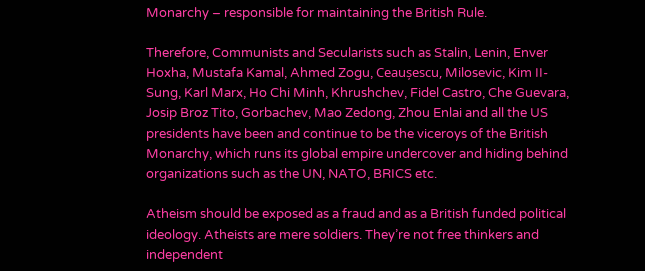Monarchy – responsible for maintaining the British Rule.

Therefore, Communists and Secularists such as Stalin, Lenin, Enver Hoxha, Mustafa Kamal, Ahmed Zogu, Ceaușescu, Milosevic, Kim II-Sung, Karl Marx, Ho Chi Minh, Khrushchev, Fidel Castro, Che Guevara, Josip Broz Tito, Gorbachev, Mao Zedong, Zhou Enlai and all the US presidents have been and continue to be the viceroys of the British Monarchy, which runs its global empire undercover and hiding behind organizations such as the UN, NATO, BRICS etc.

Atheism should be exposed as a fraud and as a British funded political ideology. Atheists are mere soldiers. They’re not free thinkers and independent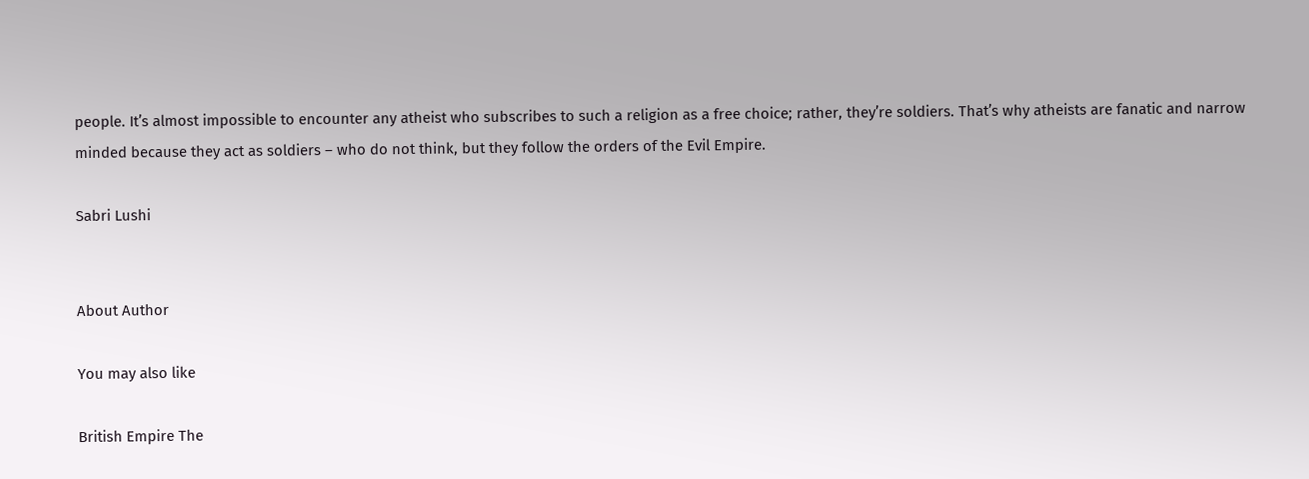people. It’s almost impossible to encounter any atheist who subscribes to such a religion as a free choice; rather, they’re soldiers. That’s why atheists are fanatic and narrow minded because they act as soldiers – who do not think, but they follow the orders of the Evil Empire.

Sabri Lushi


About Author

You may also like

British Empire The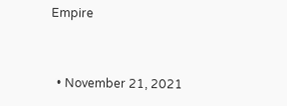Empire


  • November 21, 2021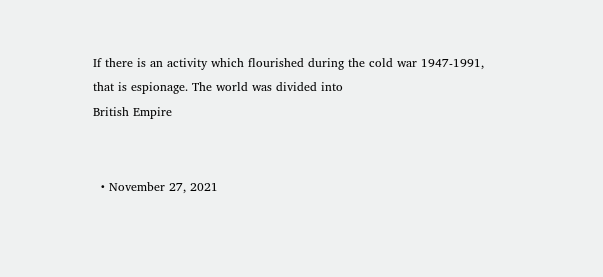If there is an activity which flourished during the cold war 1947-1991, that is espionage. The world was divided into
British Empire


  • November 27, 2021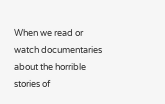When we read or watch documentaries about the horrible stories of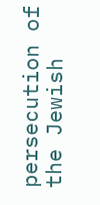persecution of the Jewish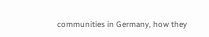communities in Germany, how they